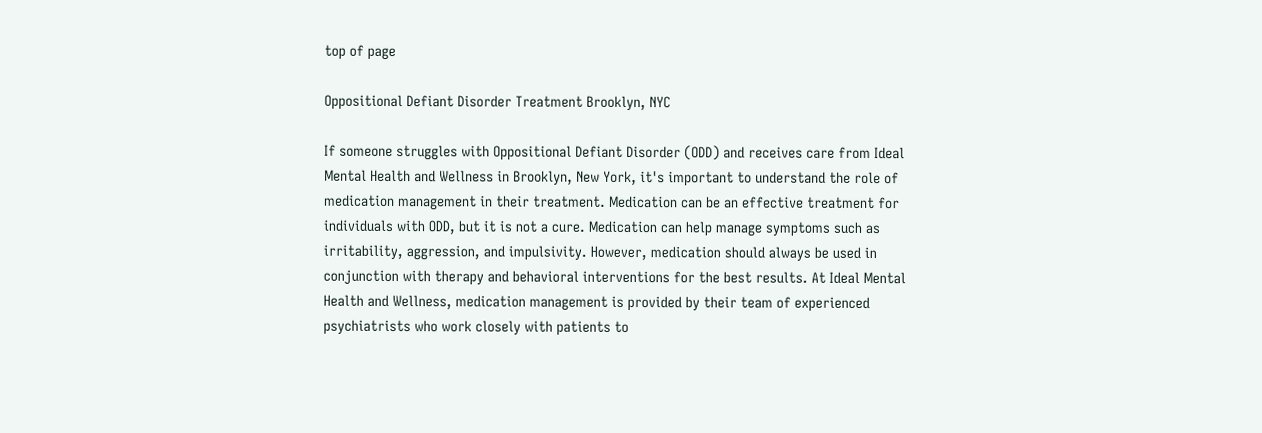top of page

Oppositional Defiant Disorder Treatment Brooklyn, NYC

If someone struggles with Oppositional Defiant Disorder (ODD) and receives care from Ideal Mental Health and Wellness in Brooklyn, New York, it's important to understand the role of medication management in their treatment. Medication can be an effective treatment for individuals with ODD, but it is not a cure. Medication can help manage symptoms such as irritability, aggression, and impulsivity. However, medication should always be used in conjunction with therapy and behavioral interventions for the best results. At Ideal Mental Health and Wellness, medication management is provided by their team of experienced psychiatrists who work closely with patients to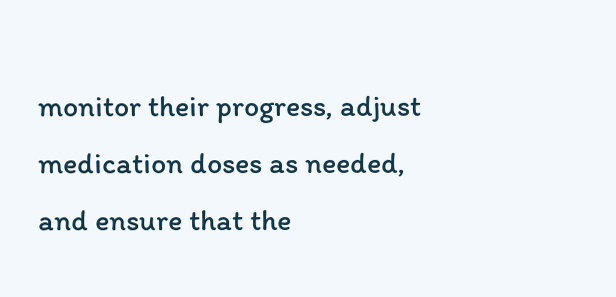monitor their progress, adjust medication doses as needed, and ensure that the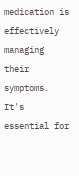medication is effectively managing their symptoms. It's essential for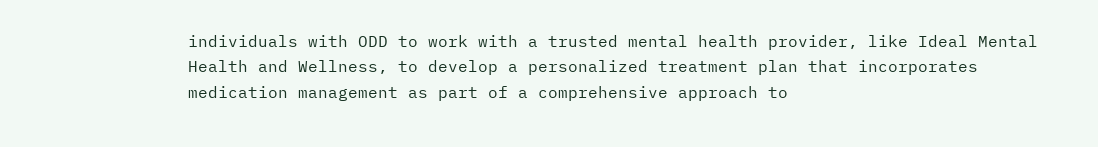individuals with ODD to work with a trusted mental health provider, like Ideal Mental Health and Wellness, to develop a personalized treatment plan that incorporates medication management as part of a comprehensive approach to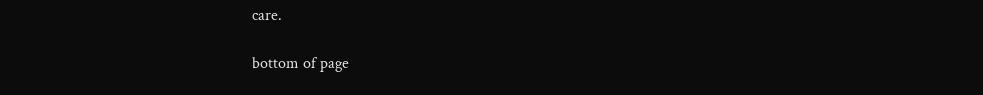care.

bottom of page